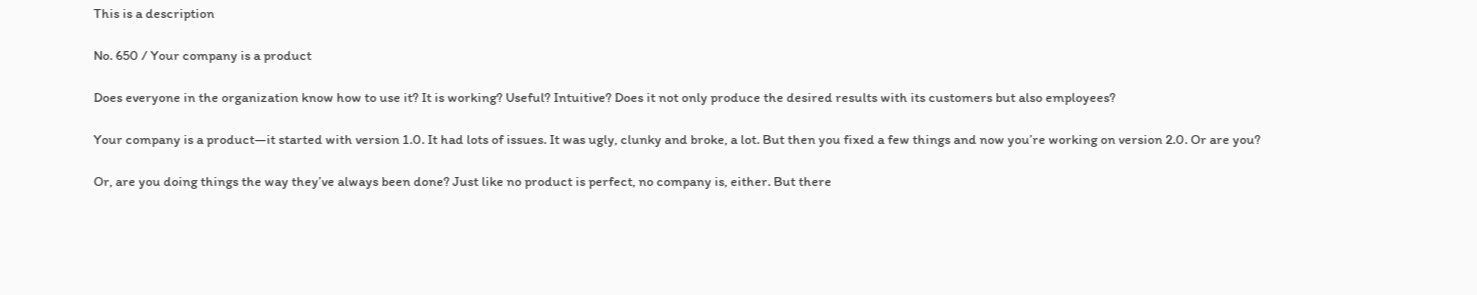This is a description

No. 650 / Your company is a product

Does everyone in the organization know how to use it? It is working? Useful? Intuitive? Does it not only produce the desired results with its customers but also employees?

Your company is a product—it started with version 1.0. It had lots of issues. It was ugly, clunky and broke, a lot. But then you fixed a few things and now you’re working on version 2.0. Or are you?

Or, are you doing things the way they’ve always been done? Just like no product is perfect, no company is, either. But there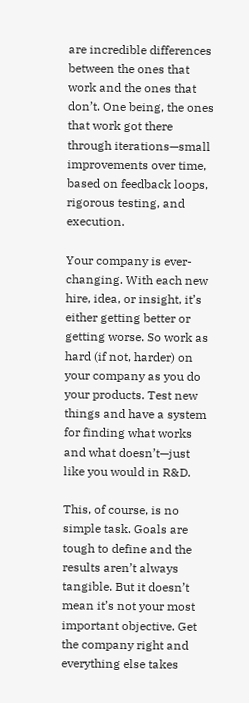are incredible differences between the ones that work and the ones that don’t. One being, the ones that work got there through iterations—small improvements over time, based on feedback loops, rigorous testing, and execution.

Your company is ever-changing. With each new hire, idea, or insight, it’s either getting better or getting worse. So work as hard (if not, harder) on your company as you do your products. Test new things and have a system for finding what works and what doesn’t—just like you would in R&D.

This, of course, is no simple task. Goals are tough to define and the results aren’t always tangible. But it doesn’t mean it’s not your most important objective. Get the company right and everything else takes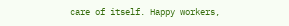care of itself. Happy workers,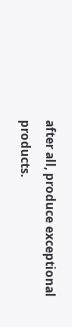after all, produce exceptional products.